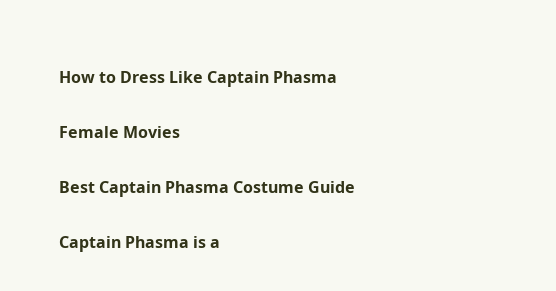How to Dress Like Captain Phasma

Female Movies

Best Captain Phasma Costume Guide

Captain Phasma is a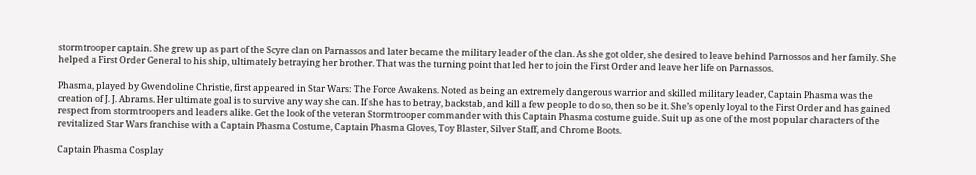stormtrooper captain. She grew up as part of the Scyre clan on Parnassos and later became the military leader of the clan. As she got older, she desired to leave behind Parnossos and her family. She helped a First Order General to his ship, ultimately betraying her brother. That was the turning point that led her to join the First Order and leave her life on Parnassos.

Phasma, played by Gwendoline Christie, first appeared in Star Wars: The Force Awakens. Noted as being an extremely dangerous warrior and skilled military leader, Captain Phasma was the creation of J. J. Abrams. Her ultimate goal is to survive any way she can. If she has to betray, backstab, and kill a few people to do so, then so be it. She’s openly loyal to the First Order and has gained respect from stormtroopers and leaders alike. Get the look of the veteran Stormtrooper commander with this Captain Phasma costume guide. Suit up as one of the most popular characters of the revitalized Star Wars franchise with a Captain Phasma Costume, Captain Phasma Gloves, Toy Blaster, Silver Staff, and Chrome Boots.

Captain Phasma Cosplay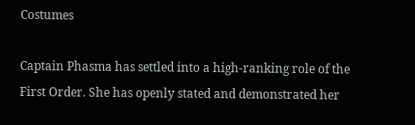Costumes

Captain Phasma has settled into a high-ranking role of the First Order. She has openly stated and demonstrated her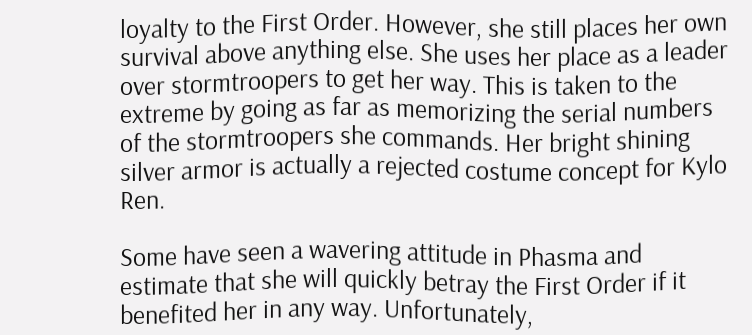loyalty to the First Order. However, she still places her own survival above anything else. She uses her place as a leader over stormtroopers to get her way. This is taken to the extreme by going as far as memorizing the serial numbers of the stormtroopers she commands. Her bright shining silver armor is actually a rejected costume concept for Kylo Ren.

Some have seen a wavering attitude in Phasma and estimate that she will quickly betray the First Order if it benefited her in any way. Unfortunately,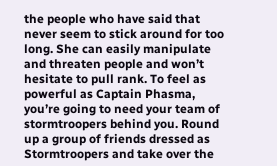the people who have said that never seem to stick around for too long. She can easily manipulate and threaten people and won’t hesitate to pull rank. To feel as powerful as Captain Phasma, you’re going to need your team of stormtroopers behind you. Round up a group of friends dressed as Stormtroopers and take over the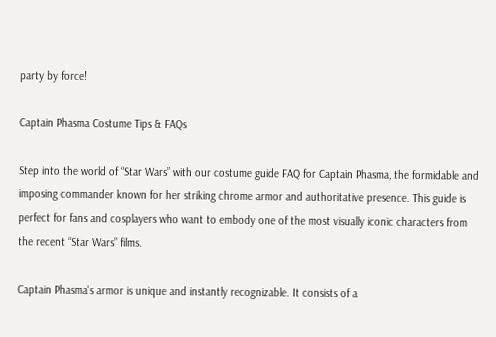party by force!

Captain Phasma Costume Tips & FAQs

Step into the world of “Star Wars” with our costume guide FAQ for Captain Phasma, the formidable and imposing commander known for her striking chrome armor and authoritative presence. This guide is perfect for fans and cosplayers who want to embody one of the most visually iconic characters from the recent “Star Wars” films.

Captain Phasma's armor is unique and instantly recognizable. It consists of a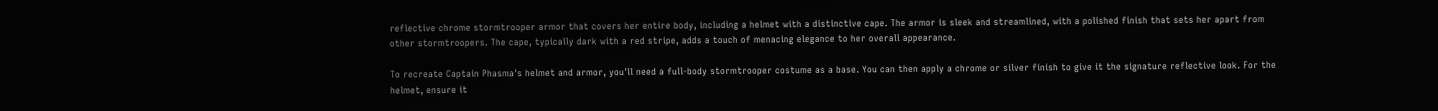reflective chrome stormtrooper armor that covers her entire body, including a helmet with a distinctive cape. The armor is sleek and streamlined, with a polished finish that sets her apart from other stormtroopers. The cape, typically dark with a red stripe, adds a touch of menacing elegance to her overall appearance.

To recreate Captain Phasma's helmet and armor, you'll need a full-body stormtrooper costume as a base. You can then apply a chrome or silver finish to give it the signature reflective look. For the helmet, ensure it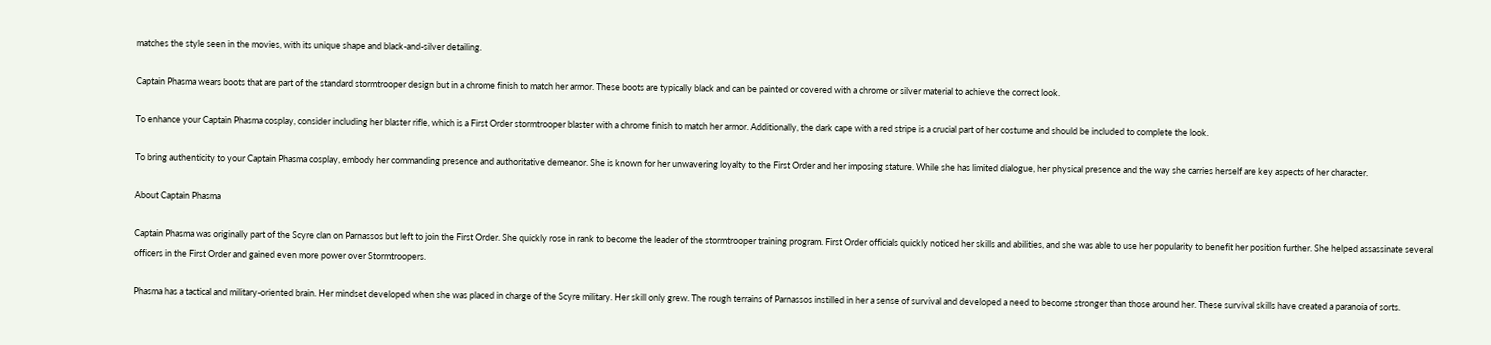matches the style seen in the movies, with its unique shape and black-and-silver detailing.

Captain Phasma wears boots that are part of the standard stormtrooper design but in a chrome finish to match her armor. These boots are typically black and can be painted or covered with a chrome or silver material to achieve the correct look.

To enhance your Captain Phasma cosplay, consider including her blaster rifle, which is a First Order stormtrooper blaster with a chrome finish to match her armor. Additionally, the dark cape with a red stripe is a crucial part of her costume and should be included to complete the look.

To bring authenticity to your Captain Phasma cosplay, embody her commanding presence and authoritative demeanor. She is known for her unwavering loyalty to the First Order and her imposing stature. While she has limited dialogue, her physical presence and the way she carries herself are key aspects of her character.

About Captain Phasma

Captain Phasma was originally part of the Scyre clan on Parnassos but left to join the First Order. She quickly rose in rank to become the leader of the stormtrooper training program. First Order officials quickly noticed her skills and abilities, and she was able to use her popularity to benefit her position further. She helped assassinate several officers in the First Order and gained even more power over Stormtroopers.

Phasma has a tactical and military-oriented brain. Her mindset developed when she was placed in charge of the Scyre military. Her skill only grew. The rough terrains of Parnassos instilled in her a sense of survival and developed a need to become stronger than those around her. These survival skills have created a paranoia of sorts.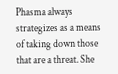Phasma always strategizes as a means of taking down those that are a threat. She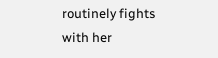routinely fights with her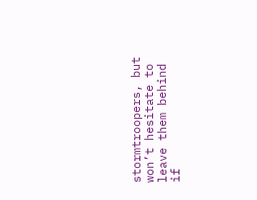stormtroopers, but won’t hesitate to leave them behind if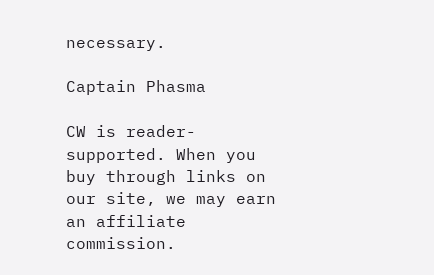necessary.

Captain Phasma

CW is reader-supported. When you buy through links on our site, we may earn an affiliate commission.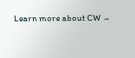Learn more about CW →